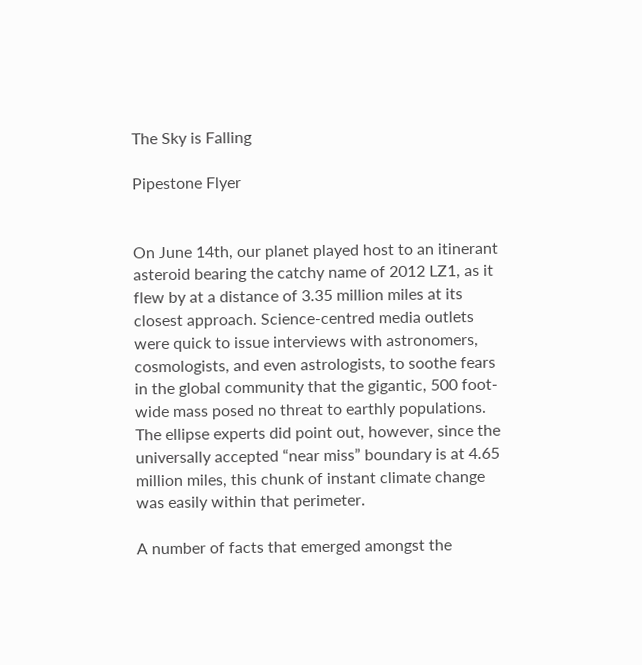The Sky is Falling

Pipestone Flyer


On June 14th, our planet played host to an itinerant asteroid bearing the catchy name of 2012 LZ1, as it flew by at a distance of 3.35 million miles at its closest approach. Science-centred media outlets were quick to issue interviews with astronomers, cosmologists, and even astrologists, to soothe fears in the global community that the gigantic, 500 foot-wide mass posed no threat to earthly populations. The ellipse experts did point out, however, since the universally accepted “near miss” boundary is at 4.65 million miles, this chunk of instant climate change was easily within that perimeter.

A number of facts that emerged amongst the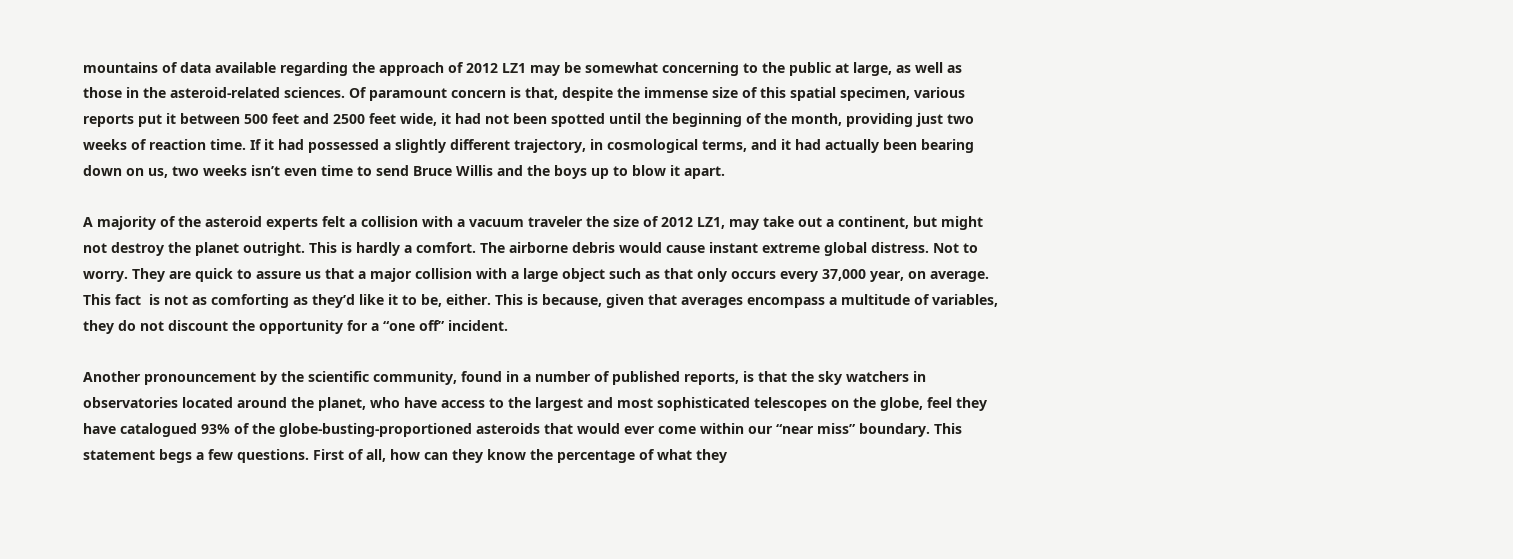mountains of data available regarding the approach of 2012 LZ1 may be somewhat concerning to the public at large, as well as those in the asteroid-related sciences. Of paramount concern is that, despite the immense size of this spatial specimen, various reports put it between 500 feet and 2500 feet wide, it had not been spotted until the beginning of the month, providing just two weeks of reaction time. If it had possessed a slightly different trajectory, in cosmological terms, and it had actually been bearing down on us, two weeks isn’t even time to send Bruce Willis and the boys up to blow it apart.

A majority of the asteroid experts felt a collision with a vacuum traveler the size of 2012 LZ1, may take out a continent, but might not destroy the planet outright. This is hardly a comfort. The airborne debris would cause instant extreme global distress. Not to worry. They are quick to assure us that a major collision with a large object such as that only occurs every 37,000 year, on average. This fact  is not as comforting as they’d like it to be, either. This is because, given that averages encompass a multitude of variables, they do not discount the opportunity for a “one off” incident.

Another pronouncement by the scientific community, found in a number of published reports, is that the sky watchers in observatories located around the planet, who have access to the largest and most sophisticated telescopes on the globe, feel they have catalogued 93% of the globe-busting-proportioned asteroids that would ever come within our “near miss” boundary. This statement begs a few questions. First of all, how can they know the percentage of what they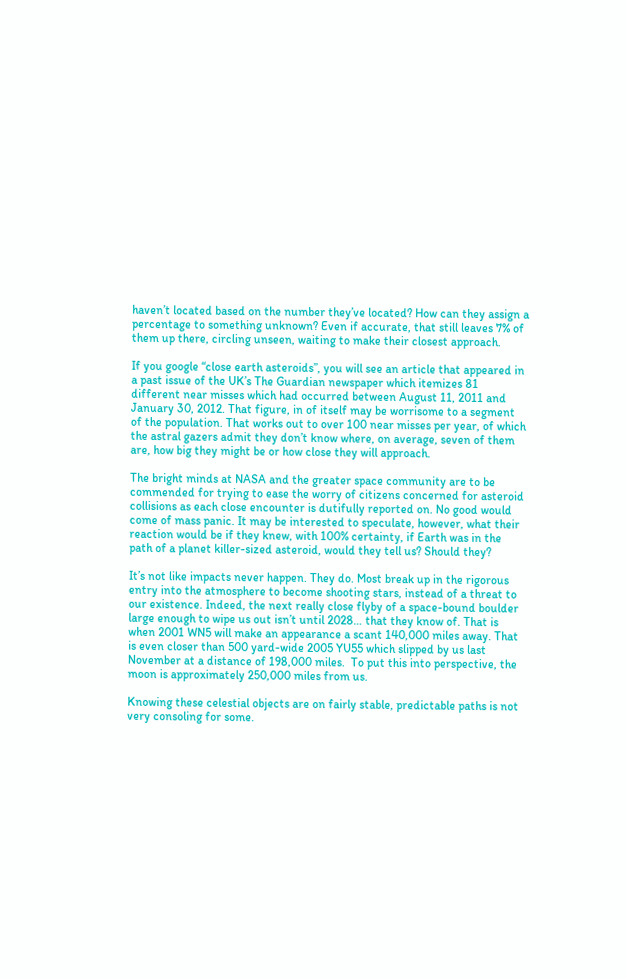haven’t located based on the number they’ve located? How can they assign a percentage to something unknown? Even if accurate, that still leaves 7% of them up there, circling unseen, waiting to make their closest approach.

If you google “close earth asteroids”, you will see an article that appeared in a past issue of the UK’s The Guardian newspaper which itemizes 81 different near misses which had occurred between August 11, 2011 and January 30, 2012. That figure, in of itself may be worrisome to a segment of the population. That works out to over 100 near misses per year, of which the astral gazers admit they don’t know where, on average, seven of them are, how big they might be or how close they will approach.

The bright minds at NASA and the greater space community are to be commended for trying to ease the worry of citizens concerned for asteroid collisions as each close encounter is dutifully reported on. No good would come of mass panic. It may be interested to speculate, however, what their reaction would be if they knew, with 100% certainty, if Earth was in the path of a planet killer-sized asteroid, would they tell us? Should they?

It’s not like impacts never happen. They do. Most break up in the rigorous entry into the atmosphere to become shooting stars, instead of a threat to our existence. Indeed, the next really close flyby of a space-bound boulder large enough to wipe us out isn’t until 2028… that they know of. That is when 2001 WN5 will make an appearance a scant 140,000 miles away. That is even closer than 500 yard-wide 2005 YU55 which slipped by us last November at a distance of 198,000 miles.  To put this into perspective, the moon is approximately 250,000 miles from us.

Knowing these celestial objects are on fairly stable, predictable paths is not very consoling for some.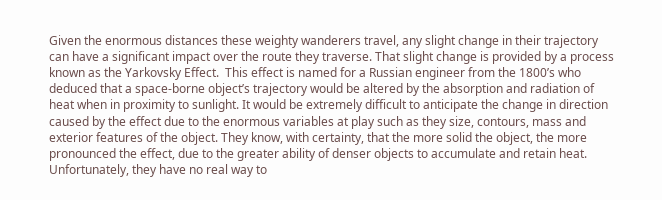Given the enormous distances these weighty wanderers travel, any slight change in their trajectory can have a significant impact over the route they traverse. That slight change is provided by a process known as the Yarkovsky Effect.  This effect is named for a Russian engineer from the 1800’s who deduced that a space-borne object’s trajectory would be altered by the absorption and radiation of heat when in proximity to sunlight. It would be extremely difficult to anticipate the change in direction caused by the effect due to the enormous variables at play such as they size, contours, mass and exterior features of the object. They know, with certainty, that the more solid the object, the more pronounced the effect, due to the greater ability of denser objects to accumulate and retain heat. Unfortunately, they have no real way to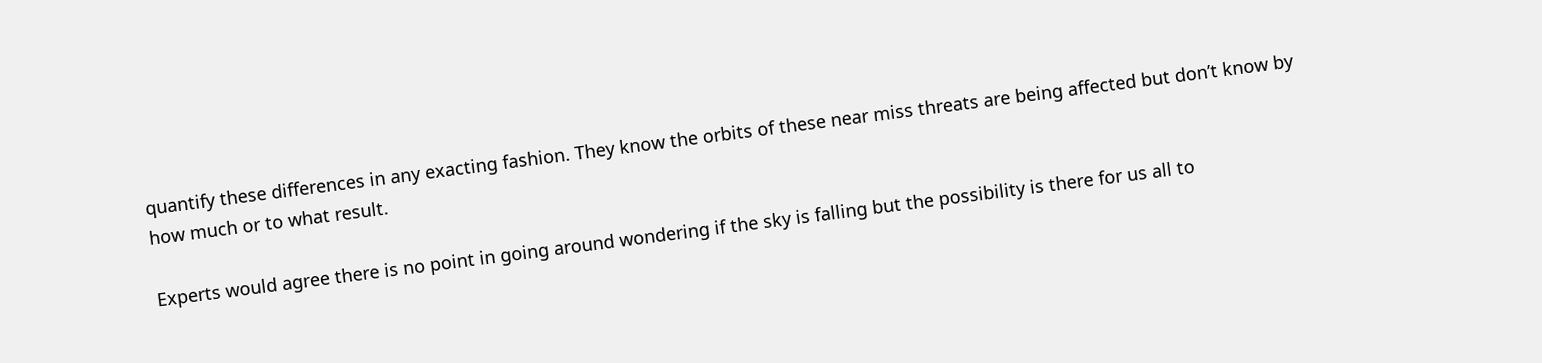quantify these differences in any exacting fashion. They know the orbits of these near miss threats are being affected but don’t know by how much or to what result.

Experts would agree there is no point in going around wondering if the sky is falling but the possibility is there for us all to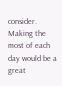consider. Making the most of each day would be a great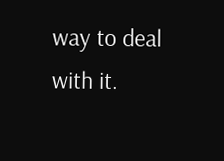way to deal with it.